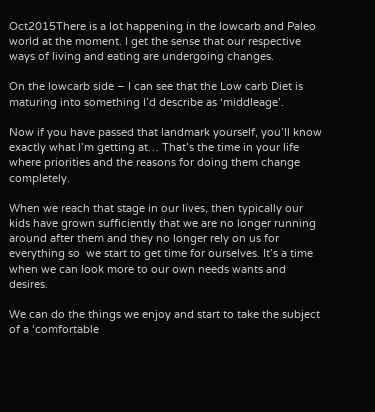Oct2015There is a lot happening in the lowcarb and Paleo world at the moment. I get the sense that our respective ways of living and eating are undergoing changes.

On the lowcarb side – I can see that the Low carb Diet is maturing into something I’d describe as ‘middleage’.

Now if you have passed that landmark yourself, you’ll know exactly what I’m getting at… That’s the time in your life where priorities and the reasons for doing them change completely.

When we reach that stage in our lives, then typically our kids have grown sufficiently that we are no longer running around after them and they no longer rely on us for everything so  we start to get time for ourselves. It’s a time when we can look more to our own needs wants and desires.

We can do the things we enjoy and start to take the subject of a ‘comfortable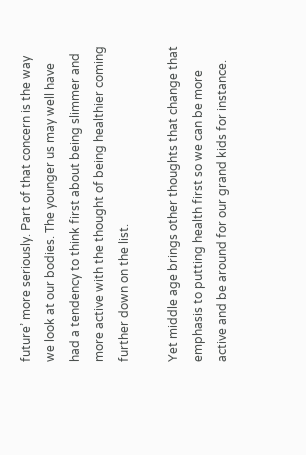future’ more seriously. Part of that concern is the way we look at our bodies. The younger us may well have had a tendency to think first about being slimmer and more active with the thought of being healthier coming further down on the list.

Yet middle age brings other thoughts that change that emphasis to putting health first so we can be more active and be around for our grand kids for instance.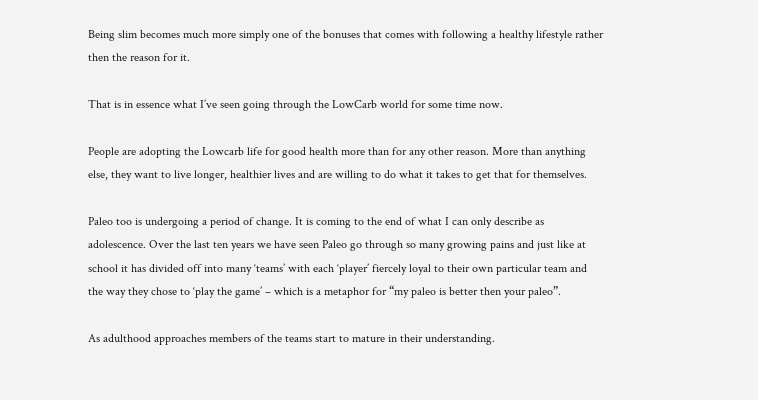Being slim becomes much more simply one of the bonuses that comes with following a healthy lifestyle rather then the reason for it.

That is in essence what I’ve seen going through the LowCarb world for some time now.

People are adopting the Lowcarb life for good health more than for any other reason. More than anything else, they want to live longer, healthier lives and are willing to do what it takes to get that for themselves.

Paleo too is undergoing a period of change. It is coming to the end of what I can only describe as adolescence. Over the last ten years we have seen Paleo go through so many growing pains and just like at school it has divided off into many ‘teams’ with each ‘player’ fiercely loyal to their own particular team and the way they chose to ‘play the game’ – which is a metaphor for “my paleo is better then your paleo”.

As adulthood approaches members of the teams start to mature in their understanding.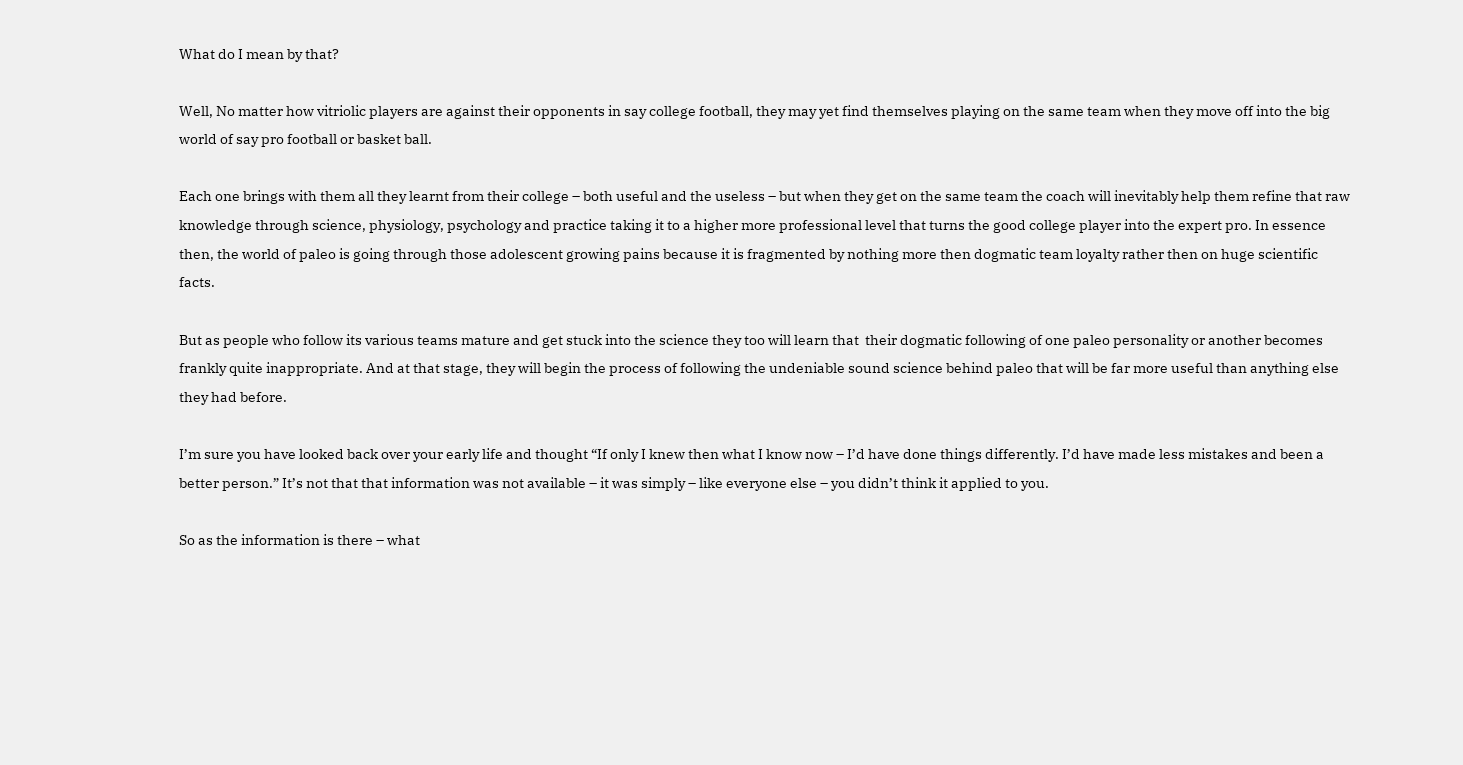What do I mean by that?

Well, No matter how vitriolic players are against their opponents in say college football, they may yet find themselves playing on the same team when they move off into the big world of say pro football or basket ball.

Each one brings with them all they learnt from their college – both useful and the useless – but when they get on the same team the coach will inevitably help them refine that raw knowledge through science, physiology, psychology and practice taking it to a higher more professional level that turns the good college player into the expert pro. In essence then, the world of paleo is going through those adolescent growing pains because it is fragmented by nothing more then dogmatic team loyalty rather then on huge scientific facts.

But as people who follow its various teams mature and get stuck into the science they too will learn that  their dogmatic following of one paleo personality or another becomes frankly quite inappropriate. And at that stage, they will begin the process of following the undeniable sound science behind paleo that will be far more useful than anything else they had before.

I’m sure you have looked back over your early life and thought “If only I knew then what I know now – I’d have done things differently. I’d have made less mistakes and been a better person.” It’s not that that information was not available – it was simply – like everyone else – you didn’t think it applied to you.

So as the information is there – what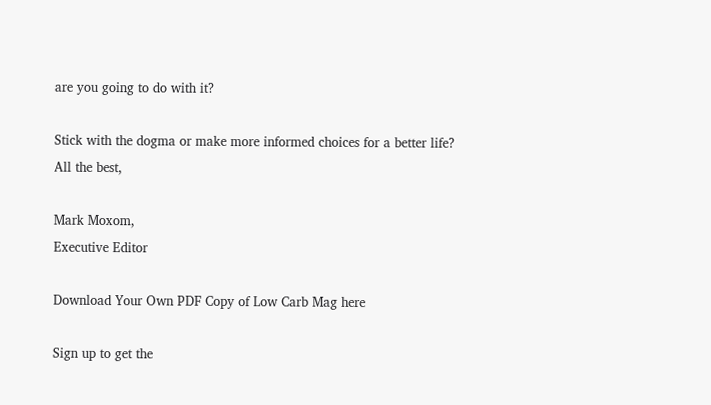are you going to do with it?

Stick with the dogma or make more informed choices for a better life?
All the best,

Mark Moxom,
Executive Editor

Download Your Own PDF Copy of Low Carb Mag here

Sign up to get the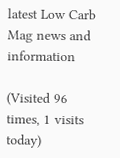latest Low Carb Mag news and information

(Visited 96 times, 1 visits today)